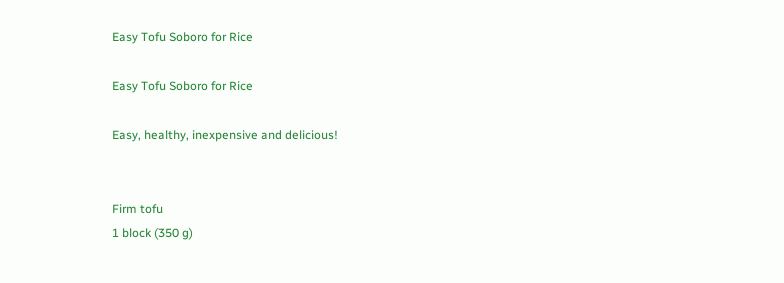Easy Tofu Soboro for Rice

Easy Tofu Soboro for Rice

Easy, healthy, inexpensive and delicious!


Firm tofu
1 block (350 g)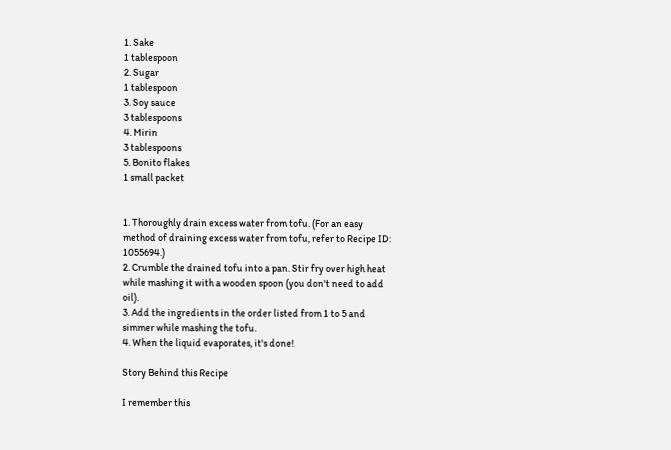1. Sake
1 tablespoon
2. Sugar
1 tablespoon
3. Soy sauce
3 tablespoons
4. Mirin
3 tablespoons
5. Bonito flakes
1 small packet


1. Thoroughly drain excess water from tofu. (For an easy method of draining excess water from tofu, refer to Recipe ID: 1055694.)
2. Crumble the drained tofu into a pan. Stir fry over high heat while mashing it with a wooden spoon (you don't need to add oil).
3. Add the ingredients in the order listed from 1 to 5 and simmer while mashing the tofu.
4. When the liquid evaporates, it's done!

Story Behind this Recipe

I remember this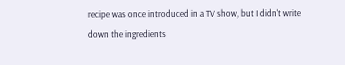recipe was once introduced in a TV show, but I didn't write down the ingredients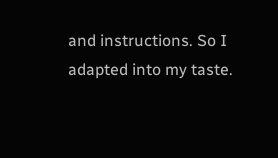and instructions. So I adapted into my taste.